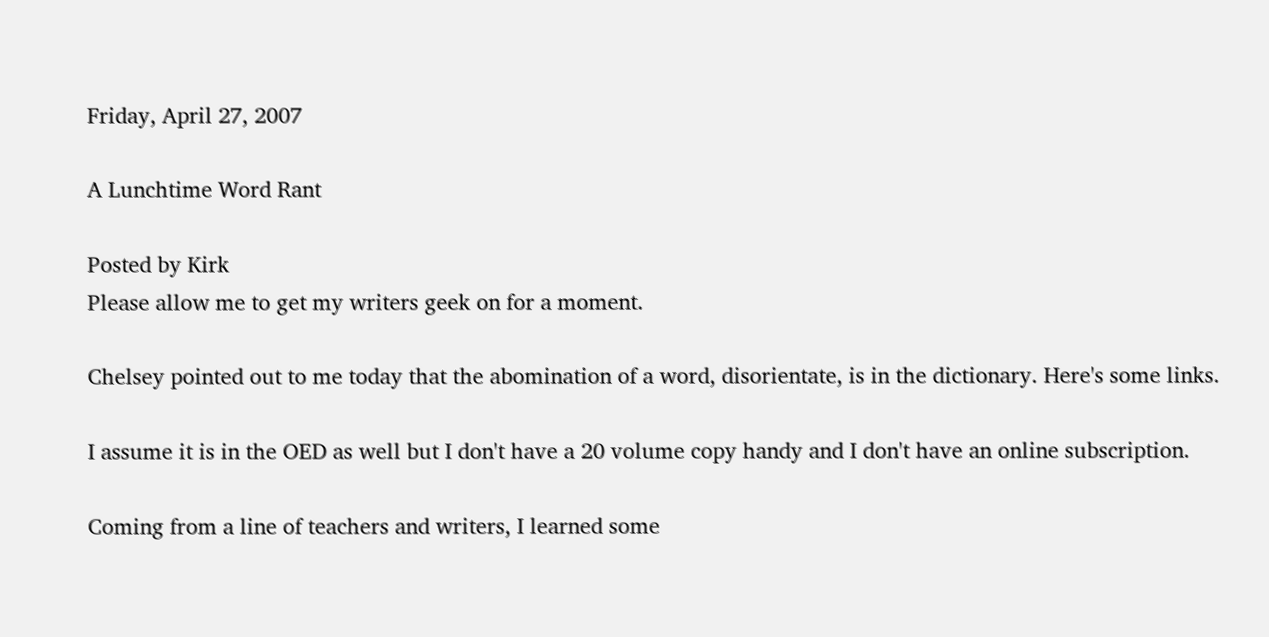Friday, April 27, 2007

A Lunchtime Word Rant

Posted by Kirk
Please allow me to get my writers geek on for a moment.

Chelsey pointed out to me today that the abomination of a word, disorientate, is in the dictionary. Here's some links.

I assume it is in the OED as well but I don't have a 20 volume copy handy and I don't have an online subscription.

Coming from a line of teachers and writers, I learned some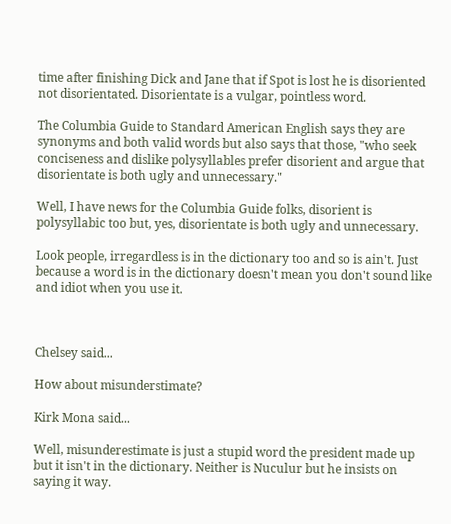time after finishing Dick and Jane that if Spot is lost he is disoriented not disorientated. Disorientate is a vulgar, pointless word.

The Columbia Guide to Standard American English says they are synonyms and both valid words but also says that those, "who seek conciseness and dislike polysyllables prefer disorient and argue that disorientate is both ugly and unnecessary."

Well, I have news for the Columbia Guide folks, disorient is polysyllabic too but, yes, disorientate is both ugly and unnecessary.

Look people, irregardless is in the dictionary too and so is ain't. Just because a word is in the dictionary doesn't mean you don't sound like and idiot when you use it.



Chelsey said...

How about misunderstimate?

Kirk Mona said...

Well, misunderestimate is just a stupid word the president made up but it isn't in the dictionary. Neither is Nuculur but he insists on saying it way.